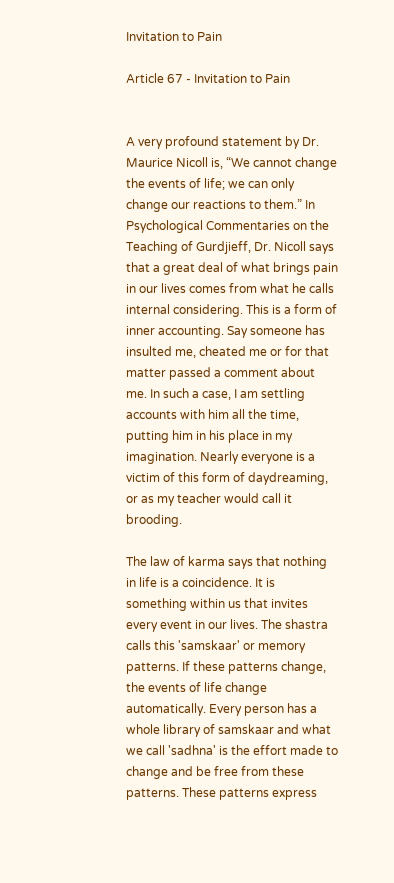Invitation to Pain

Article 67 - Invitation to Pain


A very profound statement by Dr. Maurice Nicoll is, “We cannot change the events of life; we can only change our reactions to them.” In Psychological Commentaries on the Teaching of Gurdjieff, Dr. Nicoll says that a great deal of what brings pain in our lives comes from what he calls internal considering. This is a form of inner accounting. Say someone has insulted me, cheated me or for that matter passed a comment about me. In such a case, I am settling accounts with him all the time, putting him in his place in my imagination. Nearly everyone is a victim of this form of daydreaming, or as my teacher would call it brooding.

The law of karma says that nothing in life is a coincidence. It is something within us that invites every event in our lives. The shastra calls this 'samskaar' or memory patterns. If these patterns change, the events of life change automatically. Every person has a whole library of samskaar and what we call 'sadhna' is the effort made to change and be free from these patterns. These patterns express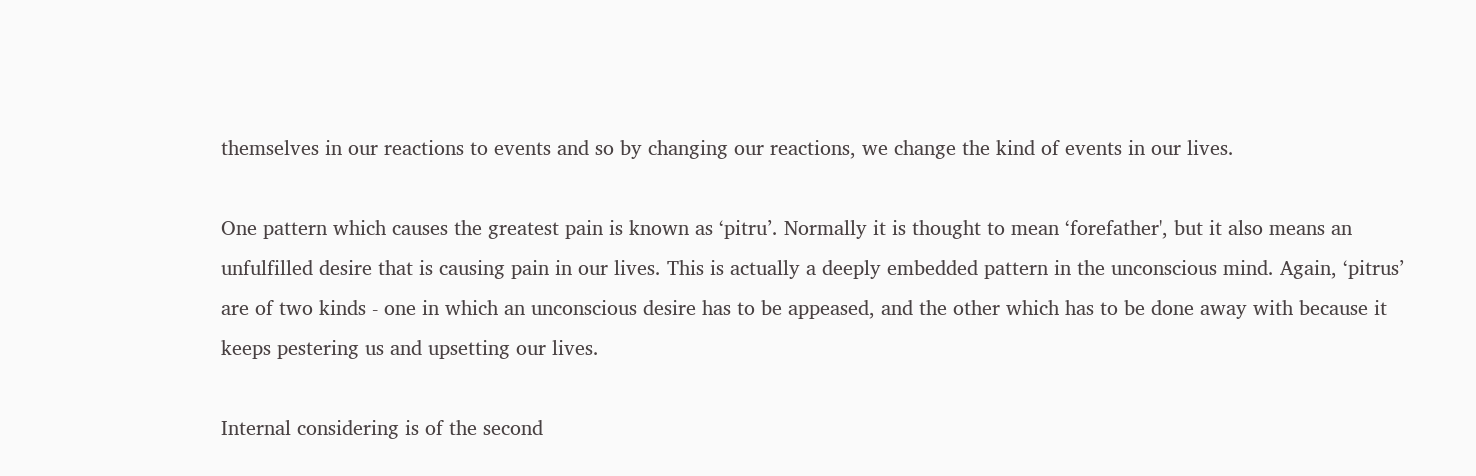themselves in our reactions to events and so by changing our reactions, we change the kind of events in our lives.

One pattern which causes the greatest pain is known as ‘pitru’. Normally it is thought to mean ‘forefather', but it also means an unfulfilled desire that is causing pain in our lives. This is actually a deeply embedded pattern in the unconscious mind. Again, ‘pitrus’ are of two kinds - one in which an unconscious desire has to be appeased, and the other which has to be done away with because it keeps pestering us and upsetting our lives.

Internal considering is of the second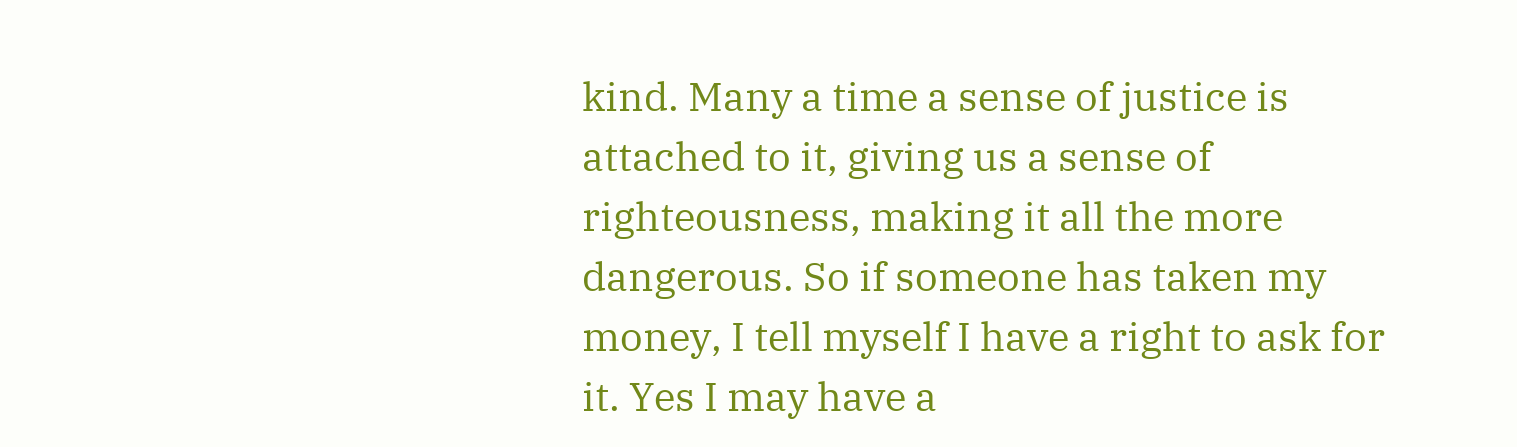kind. Many a time a sense of justice is attached to it, giving us a sense of righteousness, making it all the more dangerous. So if someone has taken my money, I tell myself I have a right to ask for it. Yes I may have a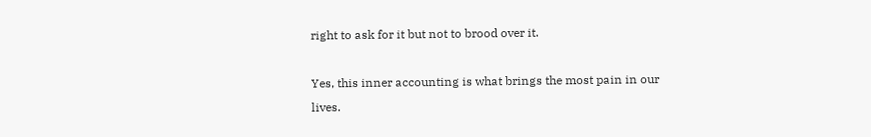right to ask for it but not to brood over it.

Yes, this inner accounting is what brings the most pain in our lives.